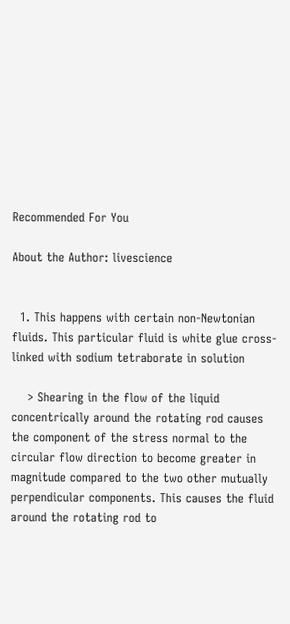Recommended For You

About the Author: livescience


  1. This happens with certain non-Newtonian fluids. This particular fluid is white glue cross-linked with sodium tetraborate in solution

    > Shearing in the flow of the liquid concentrically around the rotating rod causes the component of the stress normal to the circular flow direction to become greater in magnitude compared to the two other mutually perpendicular components. This causes the fluid around the rotating rod to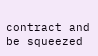contract and be squeezed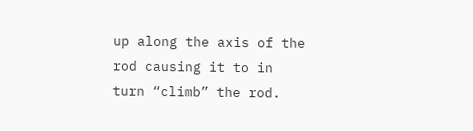up along the axis of the rod causing it to in turn “climb” the rod.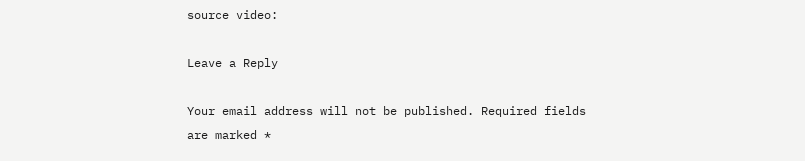source video:

Leave a Reply

Your email address will not be published. Required fields are marked *